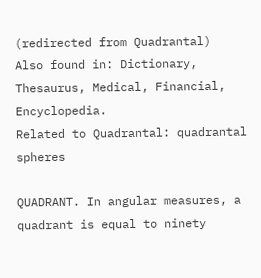(redirected from Quadrantal)
Also found in: Dictionary, Thesaurus, Medical, Financial, Encyclopedia.
Related to Quadrantal: quadrantal spheres

QUADRANT. In angular measures, a quadrant is equal to ninety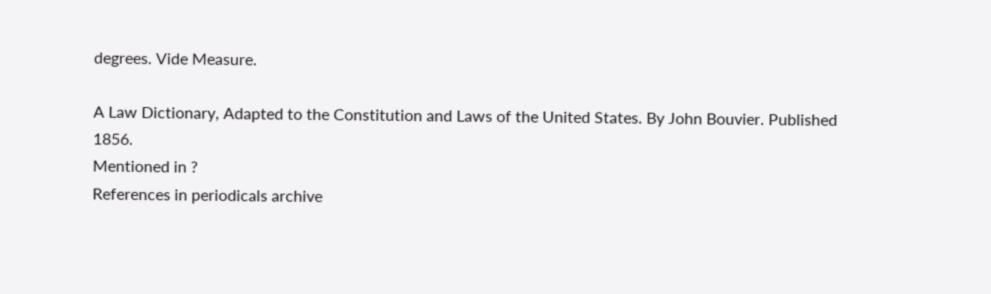degrees. Vide Measure.

A Law Dictionary, Adapted to the Constitution and Laws of the United States. By John Bouvier. Published 1856.
Mentioned in ?
References in periodicals archive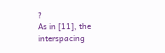?
As in [11], the interspacing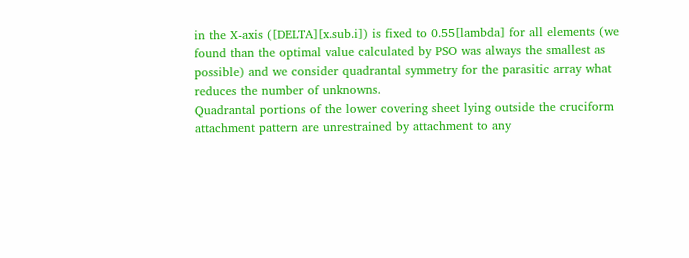in the X-axis ([DELTA][x.sub.i]) is fixed to 0.55[lambda] for all elements (we found than the optimal value calculated by PSO was always the smallest as possible) and we consider quadrantal symmetry for the parasitic array what reduces the number of unknowns.
Quadrantal portions of the lower covering sheet lying outside the cruciform attachment pattern are unrestrained by attachment to any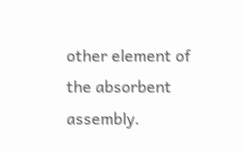other element of the absorbent assembly.